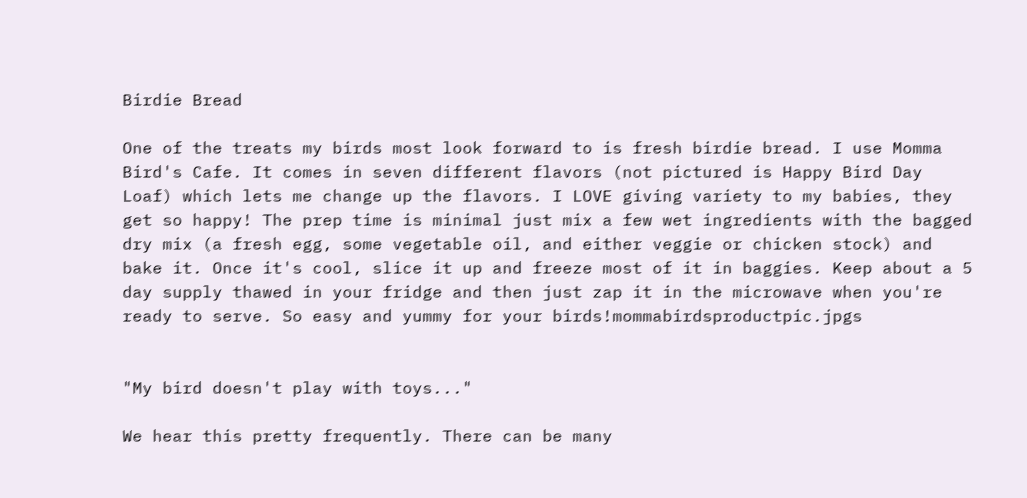Birdie Bread

One of the treats my birds most look forward to is fresh birdie bread. I use Momma Bird's Cafe. It comes in seven different flavors (not pictured is Happy Bird Day Loaf) which lets me change up the flavors. I LOVE giving variety to my babies, they get so happy! The prep time is minimal just mix a few wet ingredients with the bagged dry mix (a fresh egg, some vegetable oil, and either veggie or chicken stock) and bake it. Once it's cool, slice it up and freeze most of it in baggies. Keep about a 5 day supply thawed in your fridge and then just zap it in the microwave when you're ready to serve. So easy and yummy for your birds!mommabirdsproductpic.jpgs


"My bird doesn't play with toys..."

We hear this pretty frequently. There can be many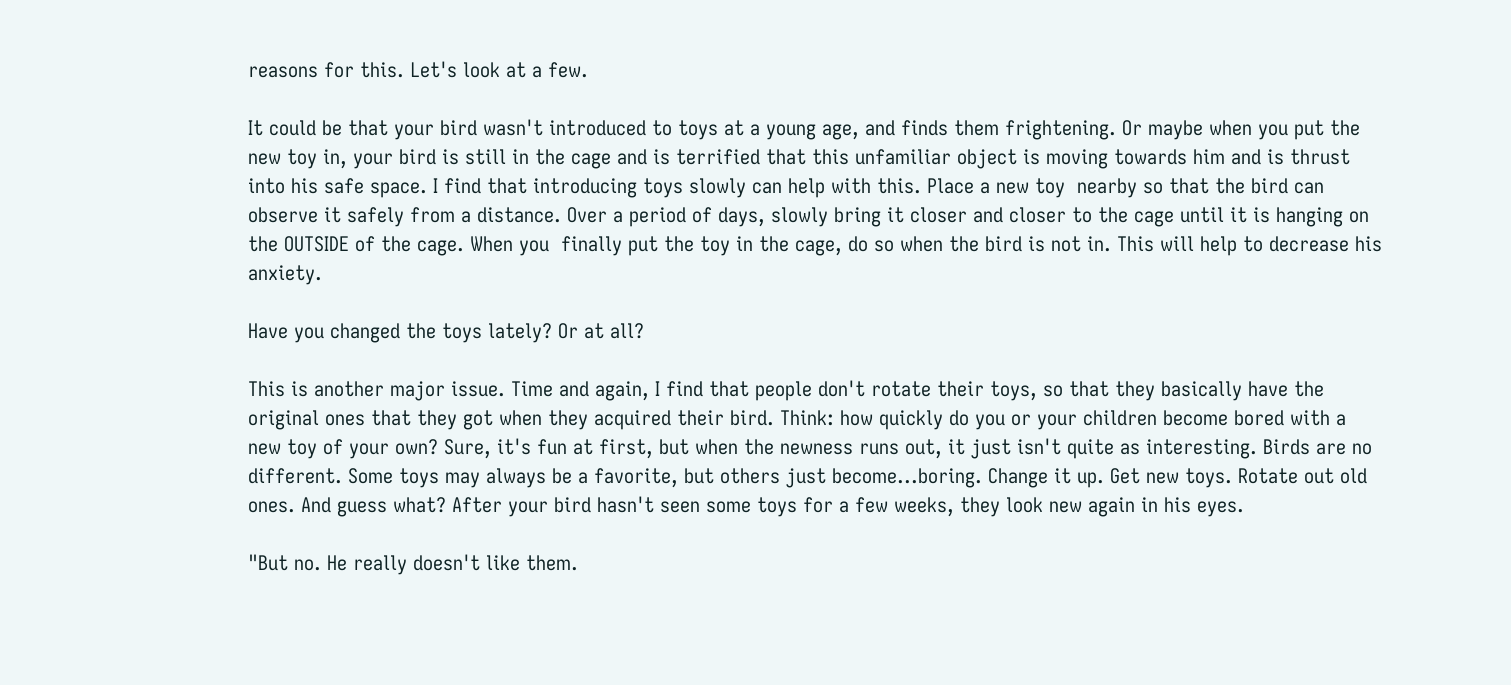reasons for this. Let's look at a few.

It could be that your bird wasn't introduced to toys at a young age, and finds them frightening. Or maybe when you put the new toy in, your bird is still in the cage and is terrified that this unfamiliar object is moving towards him and is thrust into his safe space. I find that introducing toys slowly can help with this. Place a new toy  nearby so that the bird can observe it safely from a distance. Over a period of days, slowly bring it closer and closer to the cage until it is hanging on the OUTSIDE of the cage. When you  finally put the toy in the cage, do so when the bird is not in. This will help to decrease his anxiety.

Have you changed the toys lately? Or at all?

This is another major issue. Time and again, I find that people don't rotate their toys, so that they basically have the original ones that they got when they acquired their bird. Think: how quickly do you or your children become bored with a new toy of your own? Sure, it's fun at first, but when the newness runs out, it just isn't quite as interesting. Birds are no different. Some toys may always be a favorite, but others just become...boring. Change it up. Get new toys. Rotate out old ones. And guess what? After your bird hasn't seen some toys for a few weeks, they look new again in his eyes.

"But no. He really doesn't like them.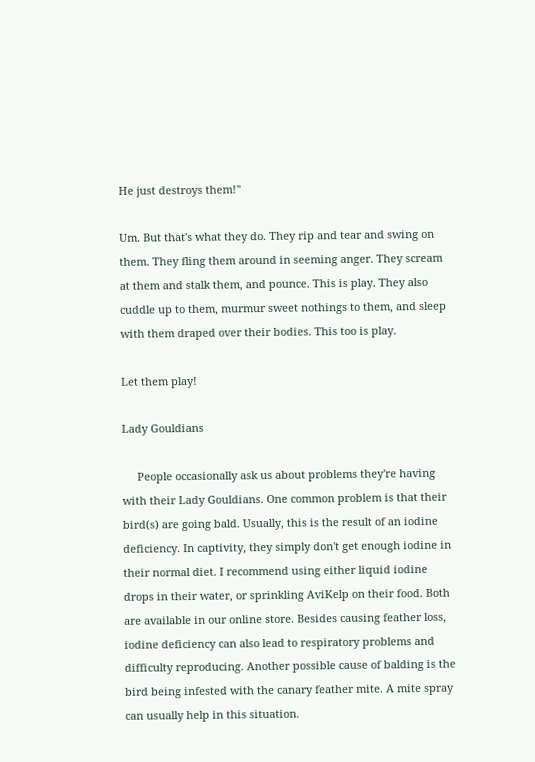He just destroys them!"

Um. But that's what they do. They rip and tear and swing on them. They fling them around in seeming anger. They scream at them and stalk them, and pounce. This is play. They also cuddle up to them, murmur sweet nothings to them, and sleep with them draped over their bodies. This too is play.

Let them play!

Lady Gouldians

     People occasionally ask us about problems they're having with their Lady Gouldians. One common problem is that their bird(s) are going bald. Usually, this is the result of an iodine deficiency. In captivity, they simply don't get enough iodine in their normal diet. I recommend using either liquid iodine drops in their water, or sprinkling AviKelp on their food. Both are available in our online store. Besides causing feather loss, iodine deficiency can also lead to respiratory problems and difficulty reproducing. Another possible cause of balding is the bird being infested with the canary feather mite. A mite spray can usually help in this situation.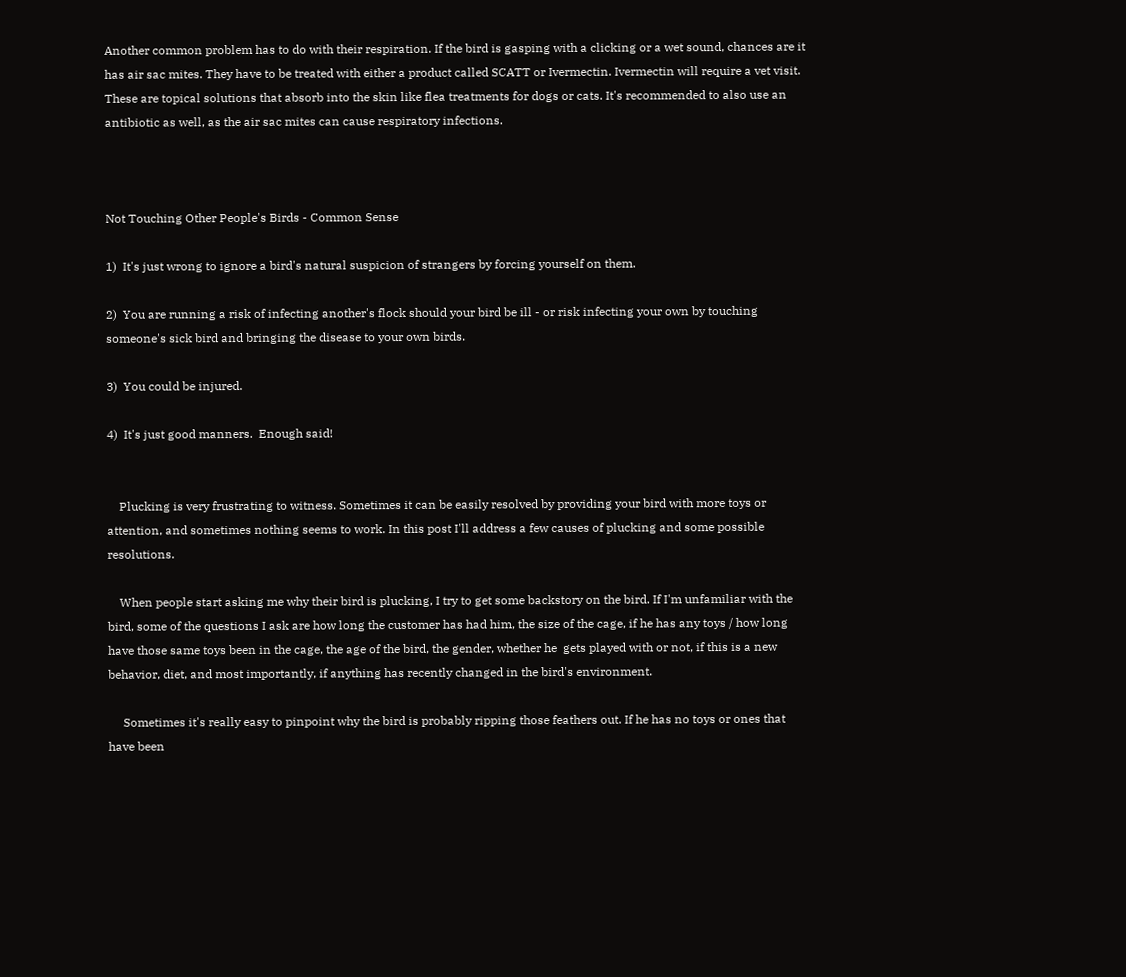Another common problem has to do with their respiration. If the bird is gasping with a clicking or a wet sound, chances are it has air sac mites. They have to be treated with either a product called SCATT or Ivermectin. Ivermectin will require a vet visit. These are topical solutions that absorb into the skin like flea treatments for dogs or cats. It's recommended to also use an antibiotic as well, as the air sac mites can cause respiratory infections.



Not Touching Other People's Birds - Common Sense

1)  It's just wrong to ignore a bird's natural suspicion of strangers by forcing yourself on them.

2)  You are running a risk of infecting another's flock should your bird be ill - or risk infecting your own by touching someone's sick bird and bringing the disease to your own birds.

3)  You could be injured.

4)  It's just good manners.  Enough said!


    Plucking is very frustrating to witness. Sometimes it can be easily resolved by providing your bird with more toys or attention, and sometimes nothing seems to work. In this post I'll address a few causes of plucking and some possible resolutions.

    When people start asking me why their bird is plucking, I try to get some backstory on the bird. If I'm unfamiliar with the bird, some of the questions I ask are how long the customer has had him, the size of the cage, if he has any toys / how long have those same toys been in the cage, the age of the bird, the gender, whether he  gets played with or not, if this is a new behavior, diet, and most importantly, if anything has recently changed in the bird's environment.

     Sometimes it's really easy to pinpoint why the bird is probably ripping those feathers out. If he has no toys or ones that have been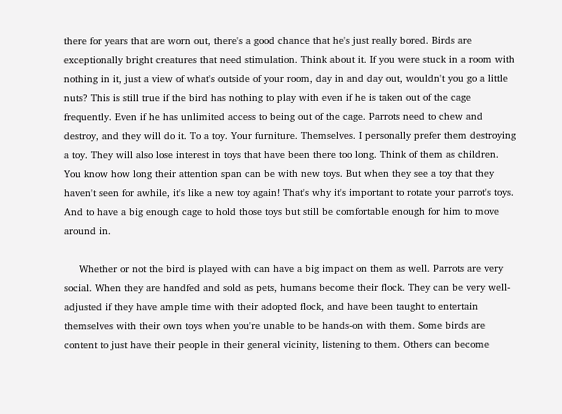there for years that are worn out, there's a good chance that he's just really bored. Birds are exceptionally bright creatures that need stimulation. Think about it. If you were stuck in a room with nothing in it, just a view of what's outside of your room, day in and day out, wouldn't you go a little nuts? This is still true if the bird has nothing to play with even if he is taken out of the cage frequently. Even if he has unlimited access to being out of the cage. Parrots need to chew and destroy, and they will do it. To a toy. Your furniture. Themselves. I personally prefer them destroying a toy. They will also lose interest in toys that have been there too long. Think of them as children. You know how long their attention span can be with new toys. But when they see a toy that they haven't seen for awhile, it's like a new toy again! That's why it's important to rotate your parrot's toys. And to have a big enough cage to hold those toys but still be comfortable enough for him to move around in.

     Whether or not the bird is played with can have a big impact on them as well. Parrots are very social. When they are handfed and sold as pets, humans become their flock. They can be very well-adjusted if they have ample time with their adopted flock, and have been taught to entertain themselves with their own toys when you're unable to be hands-on with them. Some birds are content to just have their people in their general vicinity, listening to them. Others can become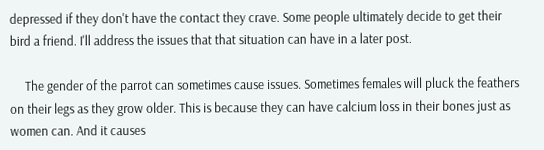depressed if they don't have the contact they crave. Some people ultimately decide to get their bird a friend. I'll address the issues that that situation can have in a later post.

     The gender of the parrot can sometimes cause issues. Sometimes females will pluck the feathers on their legs as they grow older. This is because they can have calcium loss in their bones just as women can. And it causes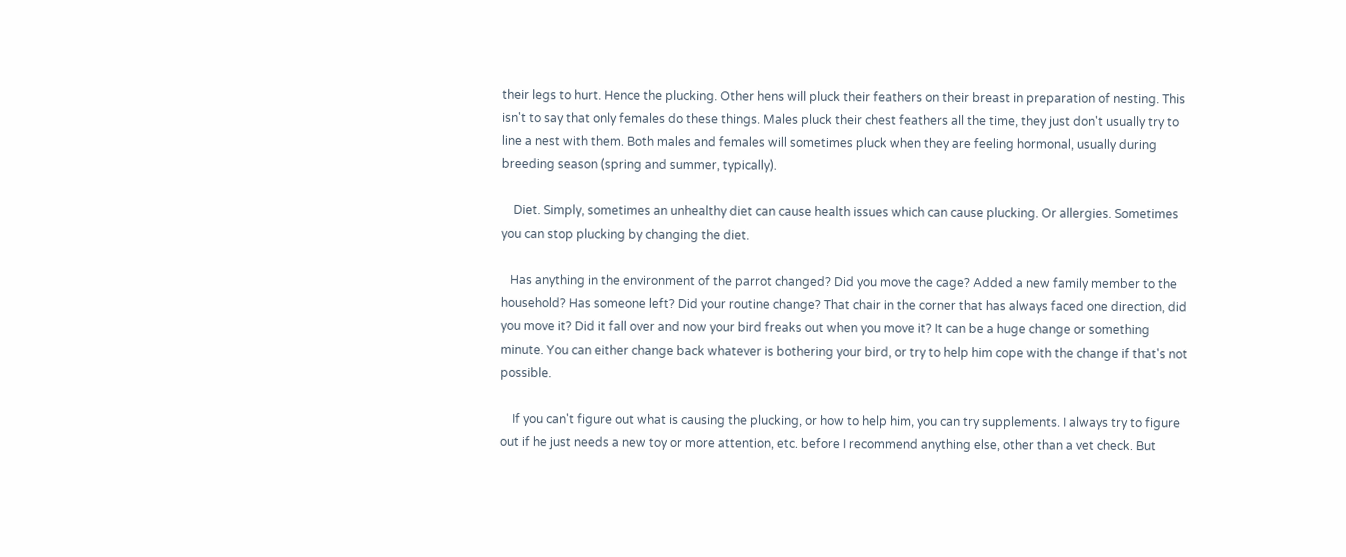their legs to hurt. Hence the plucking. Other hens will pluck their feathers on their breast in preparation of nesting. This isn't to say that only females do these things. Males pluck their chest feathers all the time, they just don't usually try to line a nest with them. Both males and females will sometimes pluck when they are feeling hormonal, usually during breeding season (spring and summer, typically).

    Diet. Simply, sometimes an unhealthy diet can cause health issues which can cause plucking. Or allergies. Sometimes you can stop plucking by changing the diet.

   Has anything in the environment of the parrot changed? Did you move the cage? Added a new family member to the household? Has someone left? Did your routine change? That chair in the corner that has always faced one direction, did you move it? Did it fall over and now your bird freaks out when you move it? It can be a huge change or something minute. You can either change back whatever is bothering your bird, or try to help him cope with the change if that's not possible.

    If you can't figure out what is causing the plucking, or how to help him, you can try supplements. I always try to figure out if he just needs a new toy or more attention, etc. before I recommend anything else, other than a vet check. But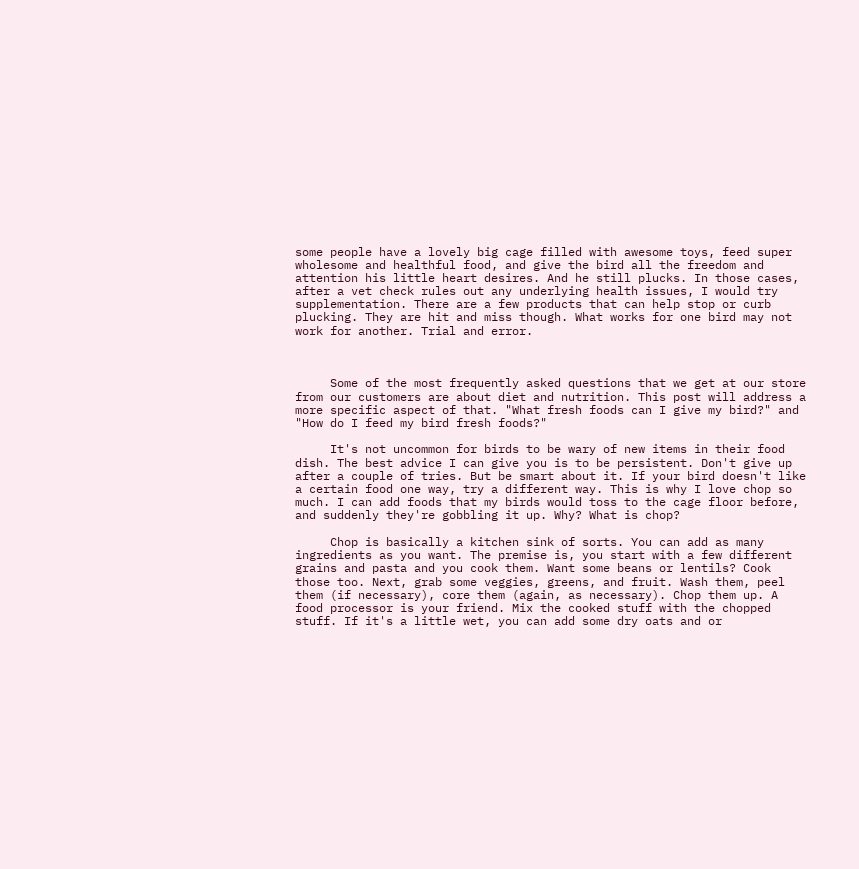some people have a lovely big cage filled with awesome toys, feed super wholesome and healthful food, and give the bird all the freedom and attention his little heart desires. And he still plucks. In those cases, after a vet check rules out any underlying health issues, I would try supplementation. There are a few products that can help stop or curb plucking. They are hit and miss though. What works for one bird may not work for another. Trial and error.



     Some of the most frequently asked questions that we get at our store from our customers are about diet and nutrition. This post will address a more specific aspect of that. "What fresh foods can I give my bird?" and "How do I feed my bird fresh foods?"

     It's not uncommon for birds to be wary of new items in their food dish. The best advice I can give you is to be persistent. Don't give up after a couple of tries. But be smart about it. If your bird doesn't like a certain food one way, try a different way. This is why I love chop so much. I can add foods that my birds would toss to the cage floor before, and suddenly they're gobbling it up. Why? What is chop?

     Chop is basically a kitchen sink of sorts. You can add as many ingredients as you want. The premise is, you start with a few different grains and pasta and you cook them. Want some beans or lentils? Cook those too. Next, grab some veggies, greens, and fruit. Wash them, peel them (if necessary), core them (again, as necessary). Chop them up. A food processor is your friend. Mix the cooked stuff with the chopped stuff. If it's a little wet, you can add some dry oats and or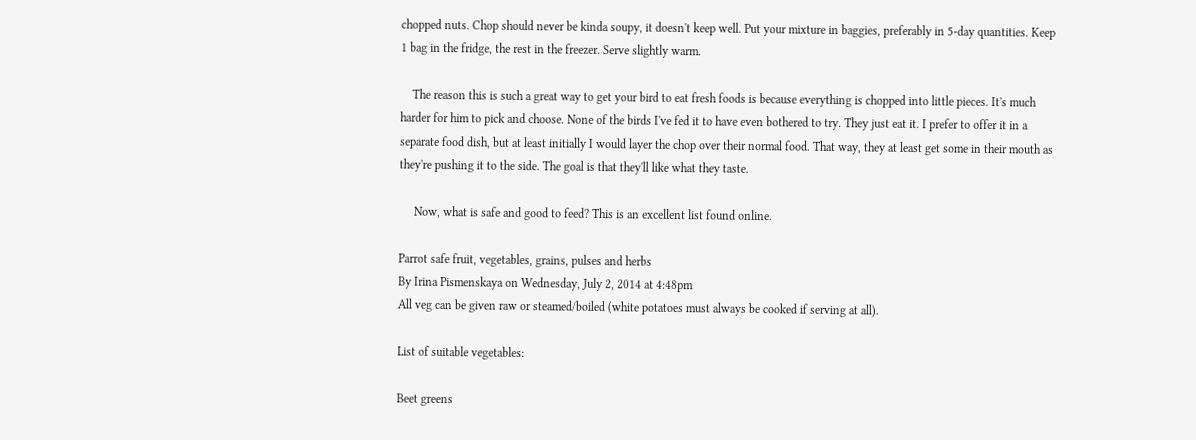chopped nuts. Chop should never be kinda soupy, it doesn't keep well. Put your mixture in baggies, preferably in 5-day quantities. Keep 1 bag in the fridge, the rest in the freezer. Serve slightly warm.

    The reason this is such a great way to get your bird to eat fresh foods is because everything is chopped into little pieces. It's much harder for him to pick and choose. None of the birds I've fed it to have even bothered to try. They just eat it. I prefer to offer it in a separate food dish, but at least initially I would layer the chop over their normal food. That way, they at least get some in their mouth as they're pushing it to the side. The goal is that they'll like what they taste.

     Now, what is safe and good to feed? This is an excellent list found online.

Parrot safe fruit, vegetables, grains, pulses and herbs
By Irina Pismenskaya on Wednesday, July 2, 2014 at 4:48pm
All veg can be given raw or steamed/boiled (white potatoes must always be cooked if serving at all).

List of suitable vegetables:

Beet greens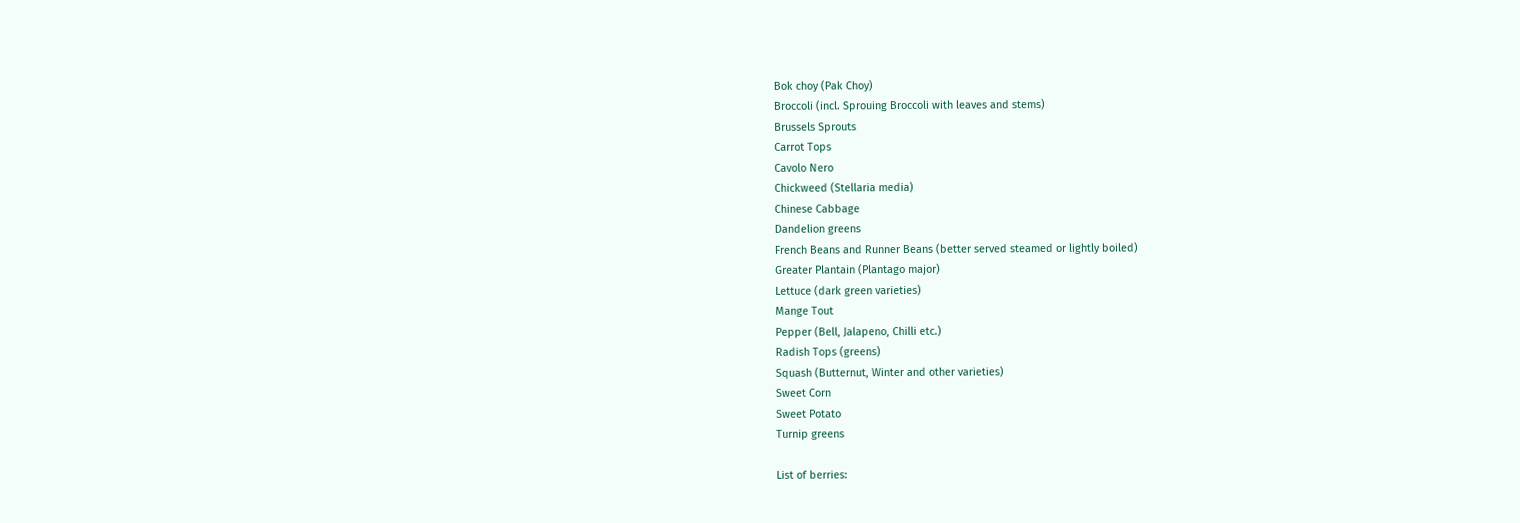Bok choy (Pak Choy)
Broccoli (incl. Sprouing Broccoli with leaves and stems)
Brussels Sprouts
Carrot Tops
Cavolo Nero
Chickweed (Stellaria media)
Chinese Cabbage
Dandelion greens
French Beans and Runner Beans (better served steamed or lightly boiled)
Greater Plantain (Plantago major)
Lettuce (dark green varieties)
Mange Tout
Pepper (Bell, Jalapeno, Chilli etc.)
Radish Tops (greens)
Squash (Butternut, Winter and other varieties)
Sweet Corn
Sweet Potato
Turnip greens

List of berries: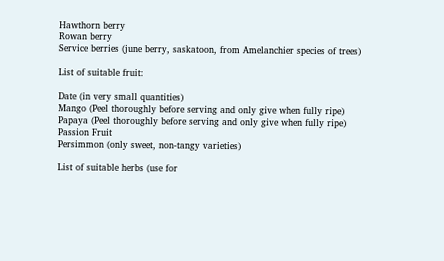Hawthorn berry
Rowan berry
Service berries (june berry, saskatoon, from Amelanchier species of trees)

List of suitable fruit:

Date (in very small quantities)
Mango (Peel thoroughly before serving and only give when fully ripe)
Papaya (Peel thoroughly before serving and only give when fully ripe)
Passion Fruit
Persimmon (only sweet, non-tangy varieties)

List of suitable herbs (use for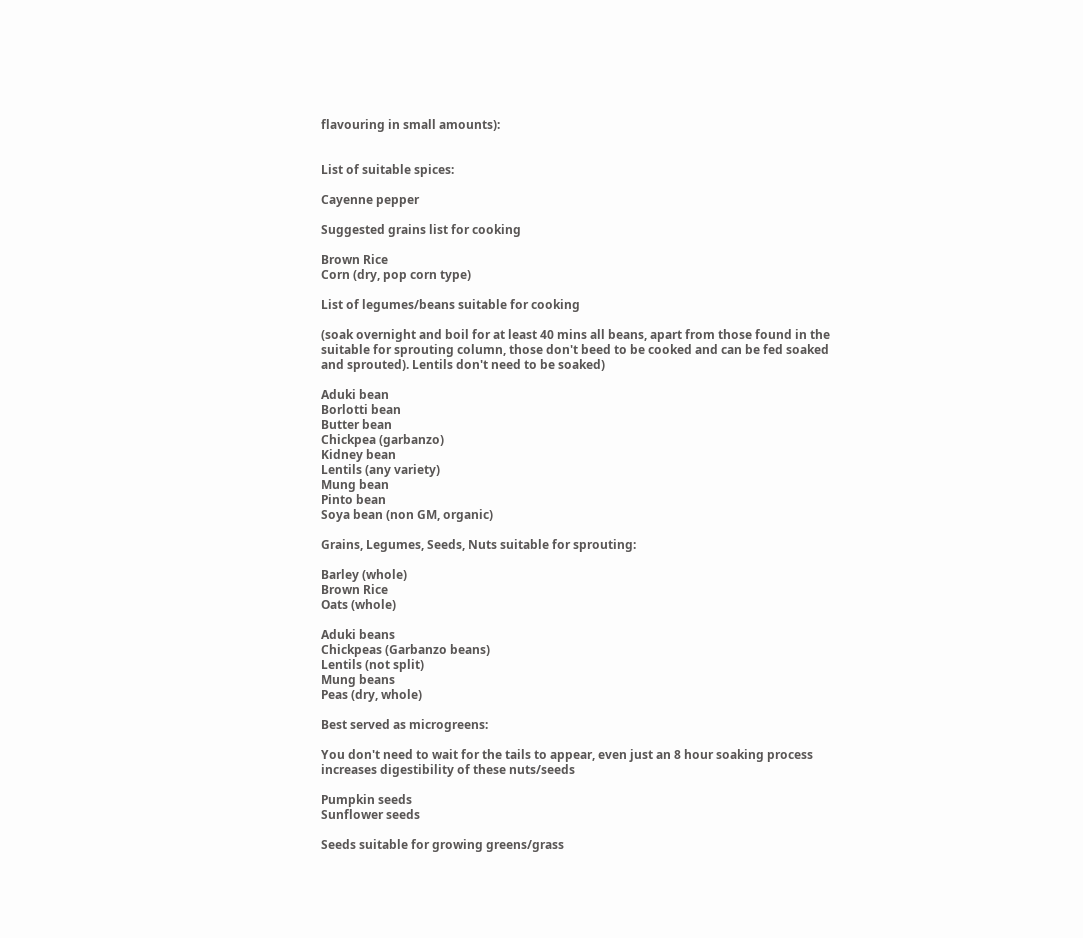flavouring in small amounts):


List of suitable spices:

Cayenne pepper

Suggested grains list for cooking

Brown Rice
Corn (dry, pop corn type)

List of legumes/beans suitable for cooking

(soak overnight and boil for at least 40 mins all beans, apart from those found in the suitable for sprouting column, those don't beed to be cooked and can be fed soaked and sprouted). Lentils don't need to be soaked)

Aduki bean
Borlotti bean
Butter bean
Chickpea (garbanzo)
Kidney bean
Lentils (any variety)
Mung bean
Pinto bean
Soya bean (non GM, organic)

Grains, Legumes, Seeds, Nuts suitable for sprouting:

Barley (whole)
Brown Rice
Oats (whole)

Aduki beans
Chickpeas (Garbanzo beans)
Lentils (not split)
Mung beans
Peas (dry, whole)

Best served as microgreens:

You don't need to wait for the tails to appear, even just an 8 hour soaking process increases digestibility of these nuts/seeds

Pumpkin seeds
Sunflower seeds

Seeds suitable for growing greens/grass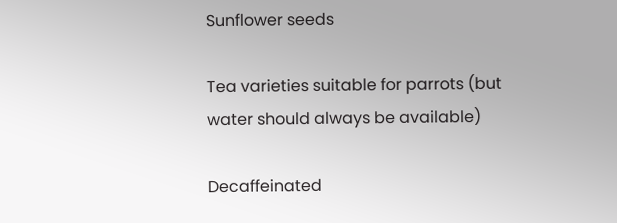Sunflower seeds

Tea varieties suitable for parrots (but water should always be available)

Decaffeinated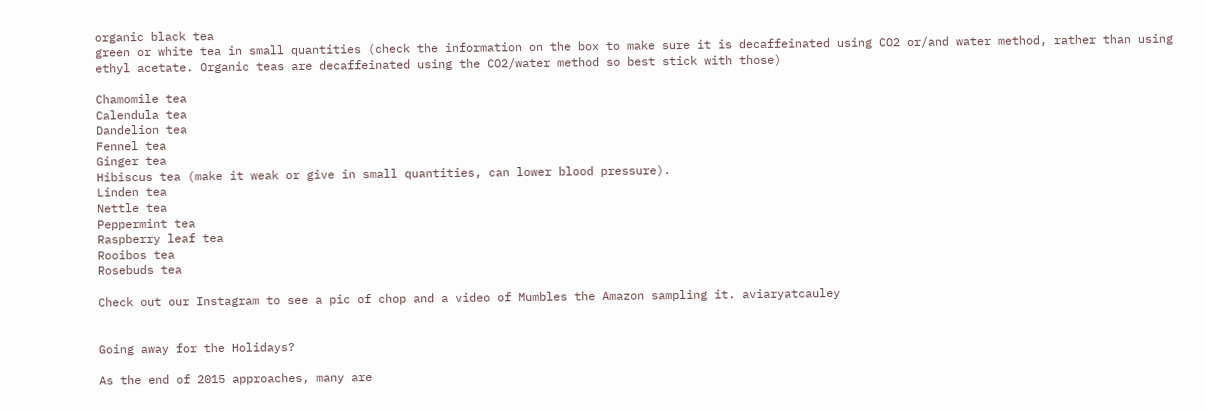organic black tea
green or white tea in small quantities (check the information on the box to make sure it is decaffeinated using CO2 or/and water method, rather than using ethyl acetate. Organic teas are decaffeinated using the CO2/water method so best stick with those)

Chamomile tea
Calendula tea
Dandelion tea
Fennel tea
Ginger tea
Hibiscus tea (make it weak or give in small quantities, can lower blood pressure).
Linden tea
Nettle tea
Peppermint tea
Raspberry leaf tea
Rooibos tea
Rosebuds tea

Check out our Instagram to see a pic of chop and a video of Mumbles the Amazon sampling it. aviaryatcauley


Going away for the Holidays?

As the end of 2015 approaches, many are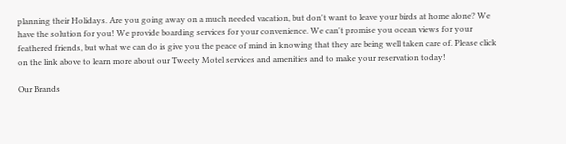planning their Holidays. Are you going away on a much needed vacation, but don't want to leave your birds at home alone? We have the solution for you! We provide boarding services for your convenience. We can't promise you ocean views for your feathered friends, but what we can do is give you the peace of mind in knowing that they are being well taken care of. Please click on the link above to learn more about our Tweety Motel services and amenities and to make your reservation today!

Our Brands